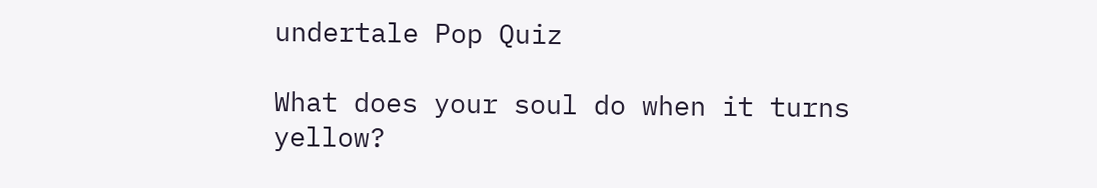undertale Pop Quiz

What does your soul do when it turns yellow?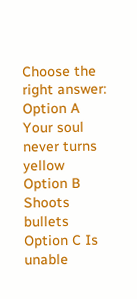Choose the right answer:
Option A Your soul never turns yellow
Option B Shoots bullets
Option C Is unable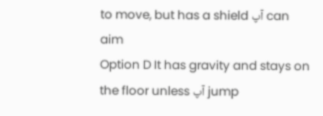to move, but has a shield آپ can aim
Option D It has gravity and stays on the floor unless آپ jump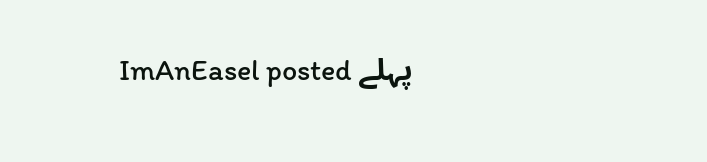ImAnEasel posted پہلے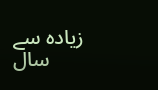زیادہ سے سال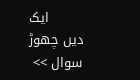ایک
دیں چھوڑ سوال >>